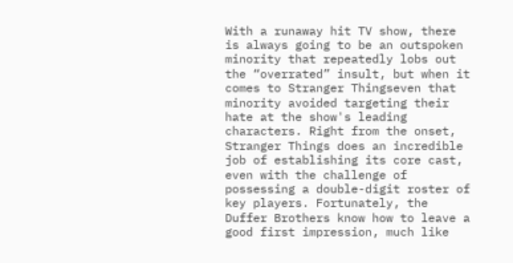With a runaway hit TV show, there is always going to be an outspoken minority that repeatedly lobs out the “overrated” insult, but when it comes to Stranger Thingseven that minority avoided targeting their hate at the show's leading characters. Right from the onset, Stranger Things does an incredible job of establishing its core cast, even with the challenge of possessing a double-digit roster of key players. Fortunately, the Duffer Brothers know how to leave a good first impression, much like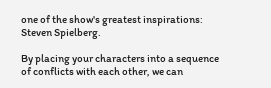one of the show's greatest inspirations: Steven Spielberg.

By placing your characters into a sequence of conflicts with each other, we can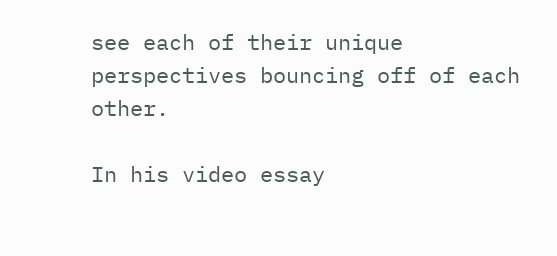see each of their unique perspectives bouncing off of each other.

In his video essay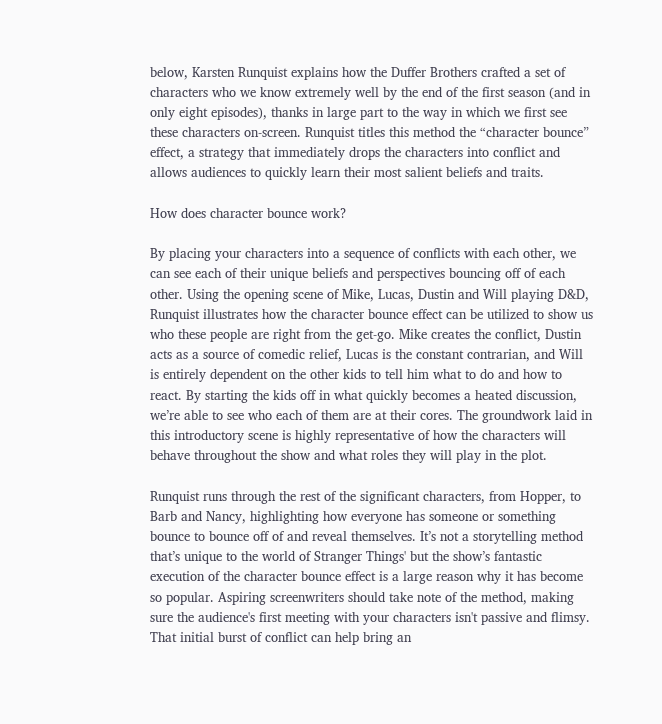below, Karsten Runquist explains how the Duffer Brothers crafted a set of characters who we know extremely well by the end of the first season (and in only eight episodes), thanks in large part to the way in which we first see these characters on-screen. Runquist titles this method the “character bounce” effect, a strategy that immediately drops the characters into conflict and allows audiences to quickly learn their most salient beliefs and traits.

How does character bounce work?

By placing your characters into a sequence of conflicts with each other, we can see each of their unique beliefs and perspectives bouncing off of each other. Using the opening scene of Mike, Lucas, Dustin and Will playing D&D, Runquist illustrates how the character bounce effect can be utilized to show us who these people are right from the get-go. Mike creates the conflict, Dustin acts as a source of comedic relief, Lucas is the constant contrarian, and Will is entirely dependent on the other kids to tell him what to do and how to react. By starting the kids off in what quickly becomes a heated discussion, we’re able to see who each of them are at their cores. The groundwork laid in this introductory scene is highly representative of how the characters will behave throughout the show and what roles they will play in the plot.

Runquist runs through the rest of the significant characters, from Hopper, to Barb and Nancy, highlighting how everyone has someone or something bounce to bounce off of and reveal themselves. It’s not a storytelling method that’s unique to the world of Stranger Things' but the show’s fantastic execution of the character bounce effect is a large reason why it has become so popular. Aspiring screenwriters should take note of the method, making sure the audience's first meeting with your characters isn't passive and flimsy. That initial burst of conflict can help bring an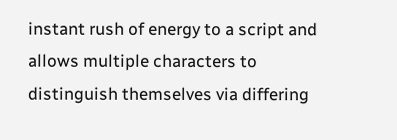instant rush of energy to a script and allows multiple characters to distinguish themselves via differing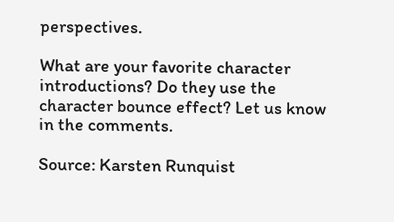perspectives.

What are your favorite character introductions? Do they use the character bounce effect? Let us know in the comments.

Source: Karsten Runquist